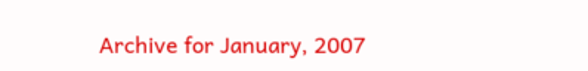Archive for January, 2007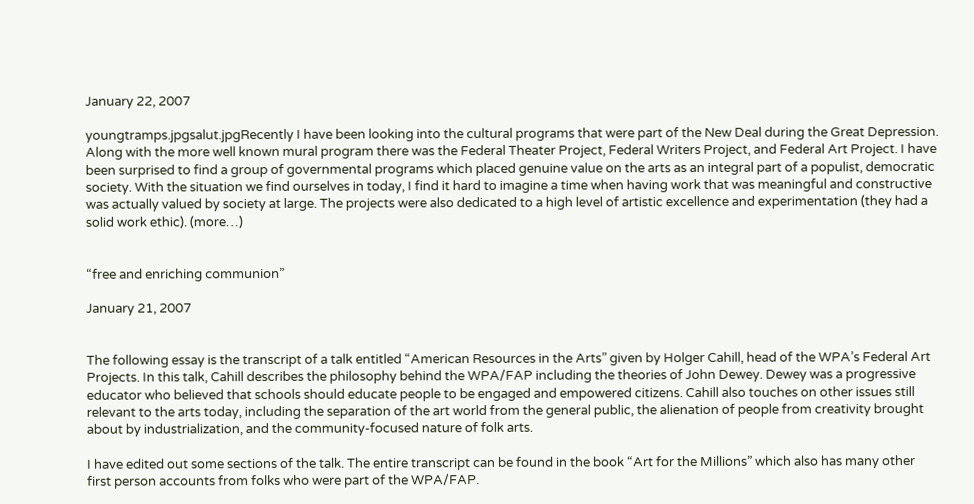January 22, 2007

youngtramps.jpgsalut.jpgRecently I have been looking into the cultural programs that were part of the New Deal during the Great Depression. Along with the more well known mural program there was the Federal Theater Project, Federal Writers Project, and Federal Art Project. I have been surprised to find a group of governmental programs which placed genuine value on the arts as an integral part of a populist, democratic society. With the situation we find ourselves in today, I find it hard to imagine a time when having work that was meaningful and constructive was actually valued by society at large. The projects were also dedicated to a high level of artistic excellence and experimentation (they had a solid work ethic). (more…)


“free and enriching communion”

January 21, 2007


The following essay is the transcript of a talk entitled “American Resources in the Arts” given by Holger Cahill, head of the WPA’s Federal Art Projects. In this talk, Cahill describes the philosophy behind the WPA/FAP including the theories of John Dewey. Dewey was a progressive educator who believed that schools should educate people to be engaged and empowered citizens. Cahill also touches on other issues still relevant to the arts today, including the separation of the art world from the general public, the alienation of people from creativity brought about by industrialization, and the community-focused nature of folk arts.

I have edited out some sections of the talk. The entire transcript can be found in the book “Art for the Millions” which also has many other first person accounts from folks who were part of the WPA/FAP.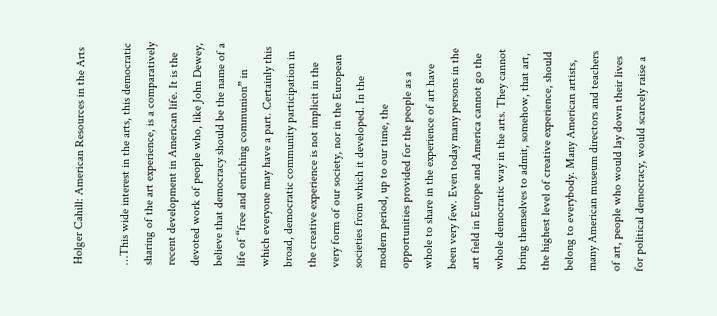Holger Cahill: American Resources in the Arts

…This wide interest in the arts, this democratic sharing of the art experience, is a comparatively recent development in American life. It is the devoted work of people who, like John Dewey, believe that democracy should be the name of a life of “free and enriching communion” in which everyone may have a part. Certainly this broad, democratic community participation in the creative experience is not implicit in the very form of our society, nor in the European societies from which it developed. In the modern period, up to our time, the opportunities provided for the people as a whole to share in the experience of art have been very few. Even today many persons in the art field in Europe and America cannot go the whole democratic way in the arts. They cannot bring themselves to admit, somehow, that art, the highest level of creative experience, should belong to everybody. Many American artists, many American museum directors and teachers of art, people who would lay down their lives for political democracy, would scarcely raise a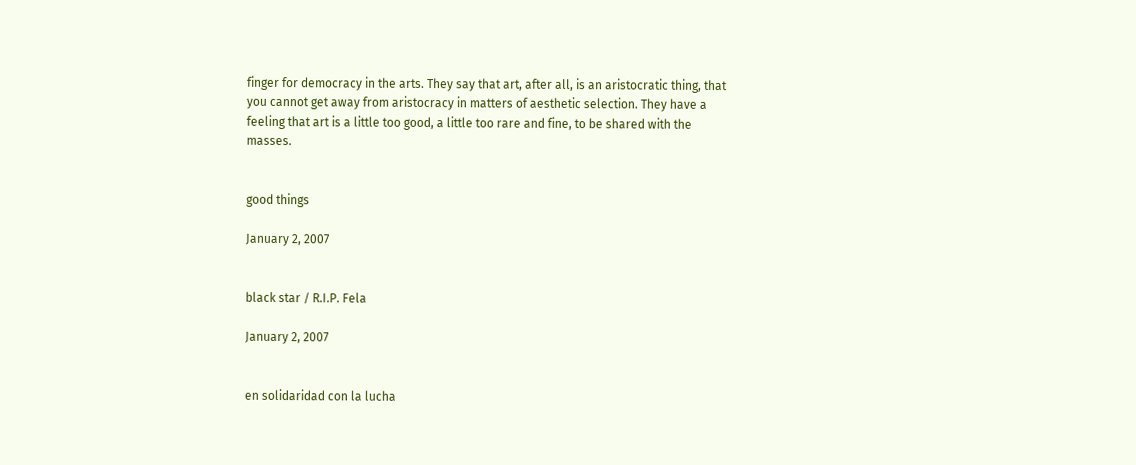finger for democracy in the arts. They say that art, after all, is an aristocratic thing, that you cannot get away from aristocracy in matters of aesthetic selection. They have a feeling that art is a little too good, a little too rare and fine, to be shared with the masses.


good things

January 2, 2007


black star / R.I.P. Fela

January 2, 2007


en solidaridad con la lucha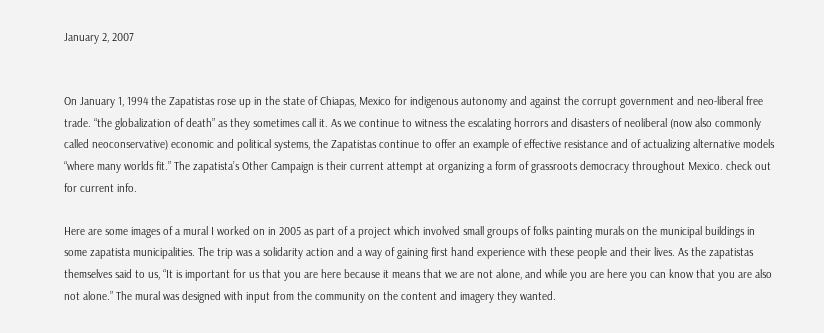January 2, 2007


On January 1, 1994 the Zapatistas rose up in the state of Chiapas, Mexico for indigenous autonomy and against the corrupt government and neo-liberal free trade. “the globalization of death” as they sometimes call it. As we continue to witness the escalating horrors and disasters of neoliberal (now also commonly called neoconservative) economic and political systems, the Zapatistas continue to offer an example of effective resistance and of actualizing alternative models “where many worlds fit.” The zapatista’s Other Campaign is their current attempt at organizing a form of grassroots democracy throughout Mexico. check out for current info.

Here are some images of a mural I worked on in 2005 as part of a project which involved small groups of folks painting murals on the municipal buildings in some zapatista municipalities. The trip was a solidarity action and a way of gaining first hand experience with these people and their lives. As the zapatistas themselves said to us, “It is important for us that you are here because it means that we are not alone, and while you are here you can know that you are also not alone.” The mural was designed with input from the community on the content and imagery they wanted.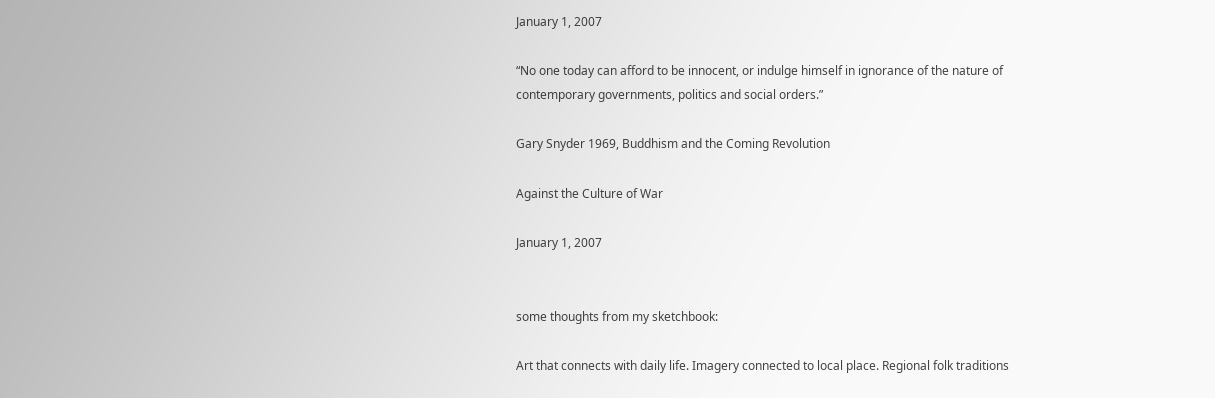January 1, 2007

“No one today can afford to be innocent, or indulge himself in ignorance of the nature of contemporary governments, politics and social orders.”

Gary Snyder 1969, Buddhism and the Coming Revolution

Against the Culture of War

January 1, 2007


some thoughts from my sketchbook:

Art that connects with daily life. Imagery connected to local place. Regional folk traditions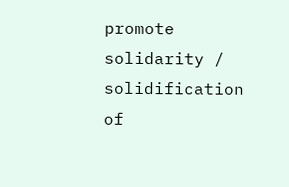promote solidarity / solidification of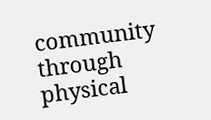community through physical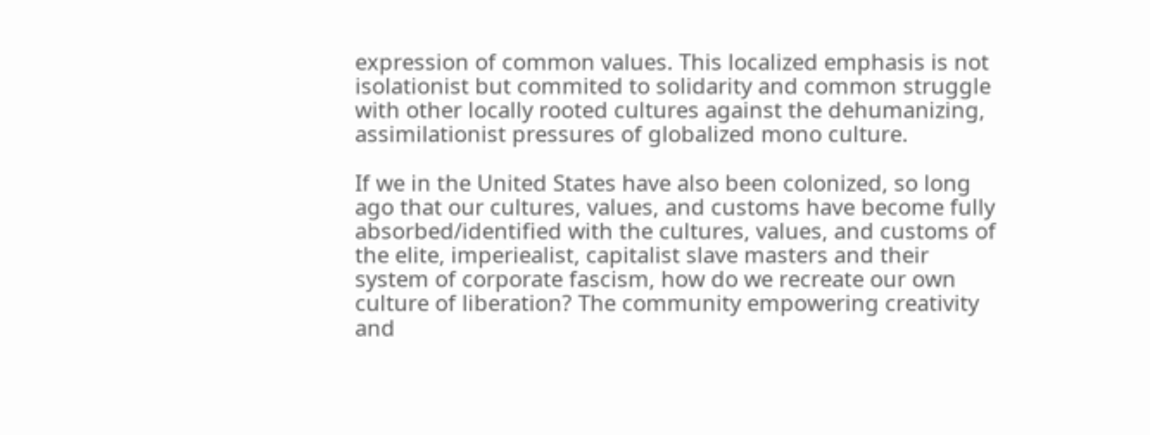expression of common values. This localized emphasis is not isolationist but commited to solidarity and common struggle with other locally rooted cultures against the dehumanizing, assimilationist pressures of globalized mono culture.

If we in the United States have also been colonized, so long ago that our cultures, values, and customs have become fully absorbed/identified with the cultures, values, and customs of the elite, imperiealist, capitalist slave masters and their system of corporate fascism, how do we recreate our own culture of liberation? The community empowering creativity and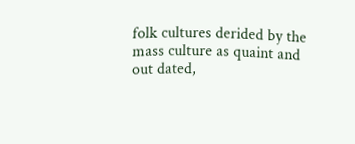folk cultures derided by the mass culture as quaint and out dated,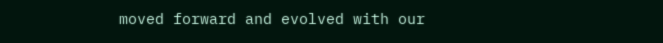moved forward and evolved with our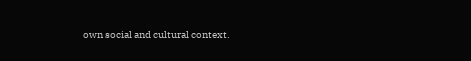own social and cultural context.